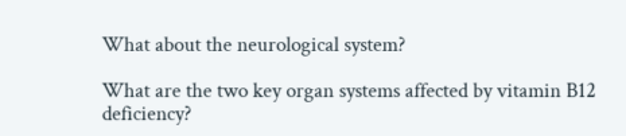What about the neurological system?

What are the two key organ systems affected by vitamin B12 deficiency?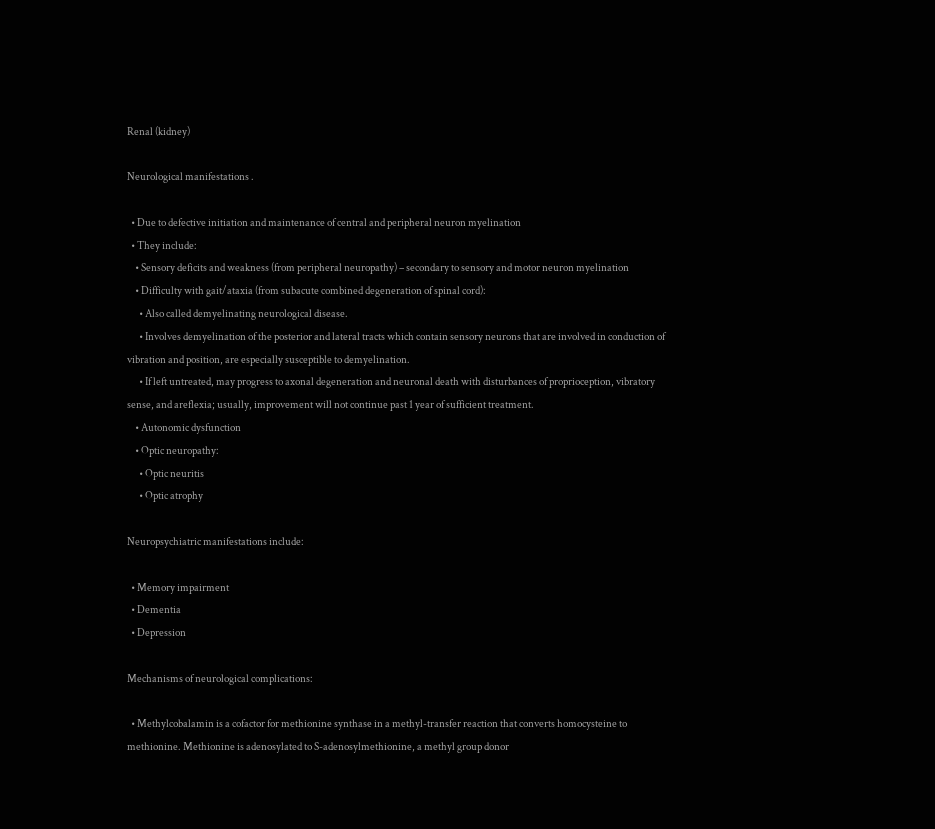Renal (kidney)

Neurological manifestations .

  • Due to defective initiation and maintenance of central and peripheral neuron myelination
  • They include:
    • Sensory deficits and weakness (from peripheral neuropathy) – secondary to sensory and motor neuron myelination
    • Difficulty with gait/ataxia (from subacute combined degeneration of spinal cord):
      • Also called demyelinating neurological disease.
      • Involves demyelination of the posterior and lateral tracts which contain sensory neurons that are involved in conduction of vibration and position, are especially susceptible to demyelination.
      • If left untreated, may progress to axonal degeneration and neuronal death with disturbances of proprioception, vibratory sense, and areflexia; usually, improvement will not continue past 1 year of sufficient treatment.
    • Autonomic dysfunction
    • Optic neuropathy:
      • Optic neuritis
      • Optic atrophy

Neuropsychiatric manifestations include:

  • Memory impairment
  • Dementia
  • Depression

Mechanisms of neurological complications:

  • Methylcobalamin is a cofactor for methionine synthase in a methyl-transfer reaction that converts homocysteine to methionine. Methionine is adenosylated to S-adenosylmethionine, a methyl group donor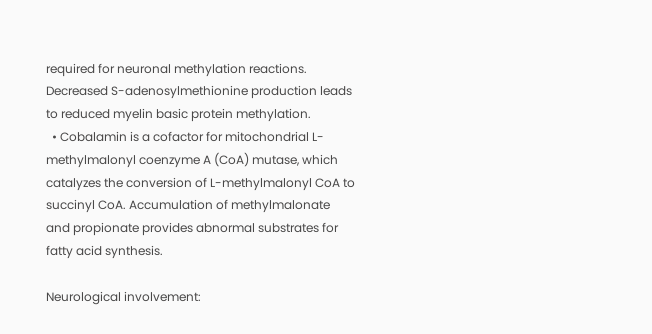required for neuronal methylation reactions. Decreased S-adenosylmethionine production leads to reduced myelin basic protein methylation.
  • Cobalamin is a cofactor for mitochondrial L-methylmalonyl coenzyme A (CoA) mutase, which catalyzes the conversion of L-methylmalonyl CoA to succinyl CoA. Accumulation of methylmalonate and propionate provides abnormal substrates for fatty acid synthesis.

Neurological involvement: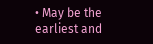• May be the earliest and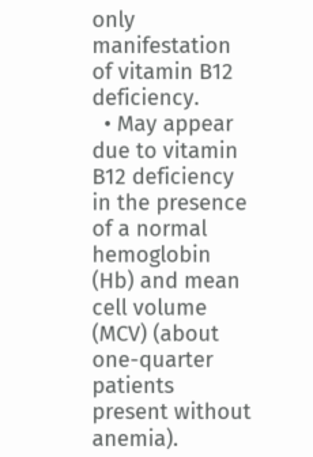only manifestation of vitamin B12 deficiency.
  • May appear due to vitamin B12 deficiency in the presence of a normal hemoglobin (Hb) and mean cell volume (MCV) (about one-quarter patients present without anemia).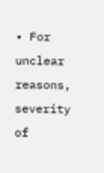• For unclear reasons, severity of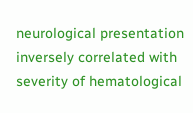neurological presentation inversely correlated with severity of hematological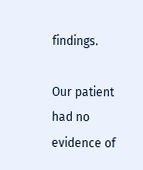findings.

Our patient had no evidence of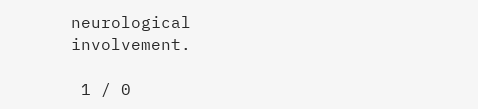neurological involvement.

 1 / 0